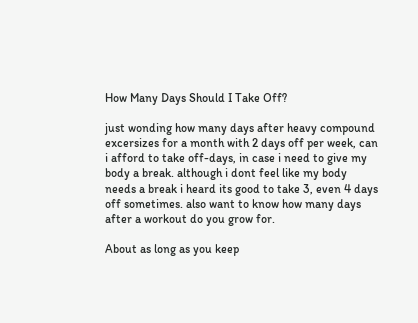How Many Days Should I Take Off?

just wonding how many days after heavy compound excersizes for a month with 2 days off per week, can i afford to take off-days, in case i need to give my body a break. although i dont feel like my body needs a break i heard its good to take 3, even 4 days off sometimes. also want to know how many days after a workout do you grow for.

About as long as you keep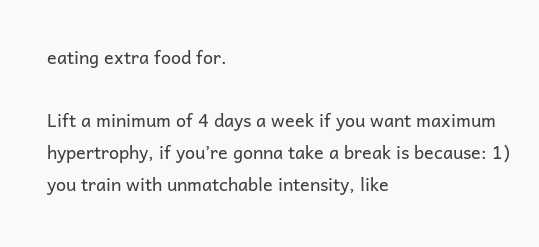eating extra food for.

Lift a minimum of 4 days a week if you want maximum hypertrophy, if you’re gonna take a break is because: 1) you train with unmatchable intensity, like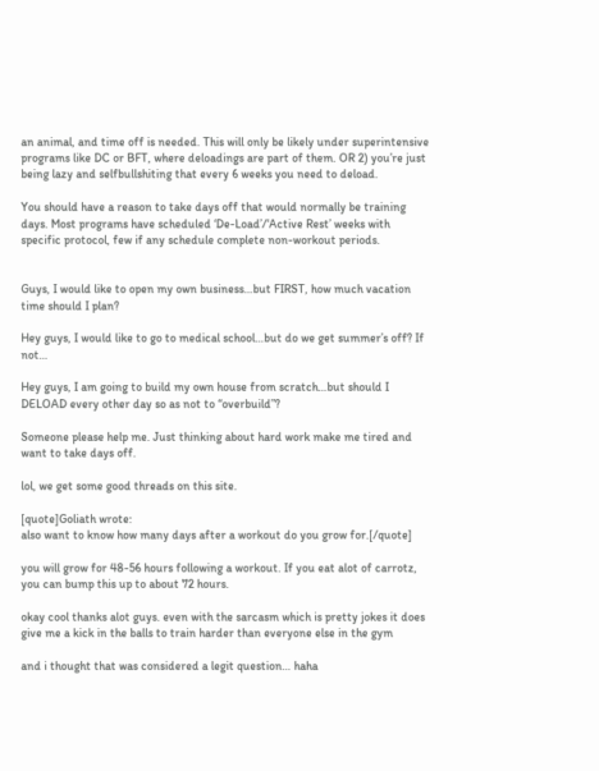an animal, and time off is needed. This will only be likely under superintensive programs like DC or BFT, where deloadings are part of them. OR 2) you’re just being lazy and selfbullshiting that every 6 weeks you need to deload.

You should have a reason to take days off that would normally be training days. Most programs have scheduled ‘De-Load’/‘Active Rest’ weeks with specific protocol, few if any schedule complete non-workout periods.


Guys, I would like to open my own business…but FIRST, how much vacation time should I plan?

Hey guys, I would like to go to medical school…but do we get summer’s off? If not…

Hey guys, I am going to build my own house from scratch…but should I DELOAD every other day so as not to “overbuild”?

Someone please help me. Just thinking about hard work make me tired and want to take days off.

lol, we get some good threads on this site.

[quote]Goliath wrote:
also want to know how many days after a workout do you grow for.[/quote]

you will grow for 48-56 hours following a workout. If you eat alot of carrotz, you can bump this up to about 72 hours.

okay cool thanks alot guys. even with the sarcasm which is pretty jokes it does give me a kick in the balls to train harder than everyone else in the gym

and i thought that was considered a legit question… haha